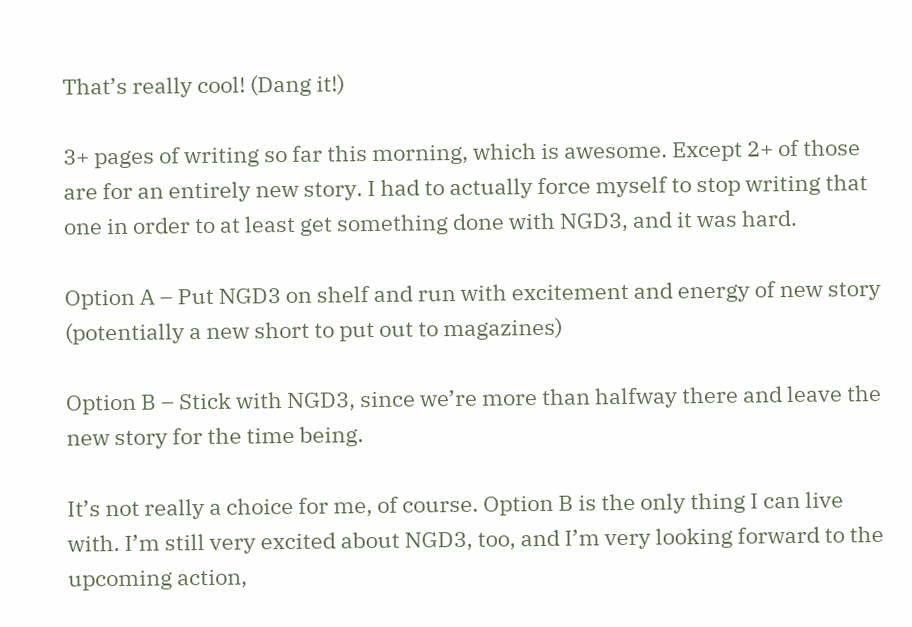That’s really cool! (Dang it!)

3+ pages of writing so far this morning, which is awesome. Except 2+ of those are for an entirely new story. I had to actually force myself to stop writing that one in order to at least get something done with NGD3, and it was hard.

Option A – Put NGD3 on shelf and run with excitement and energy of new story (potentially a new short to put out to magazines)

Option B – Stick with NGD3, since we’re more than halfway there and leave the new story for the time being.

It’s not really a choice for me, of course. Option B is the only thing I can live with. I’m still very excited about NGD3, too, and I’m very looking forward to the upcoming action,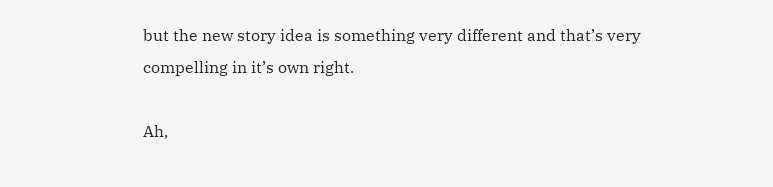but the new story idea is something very different and that’s very compelling in it’s own right.

Ah,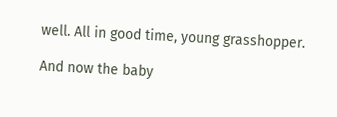well. All in good time, young grasshopper.

And now the baby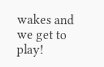wakes and we get to play!